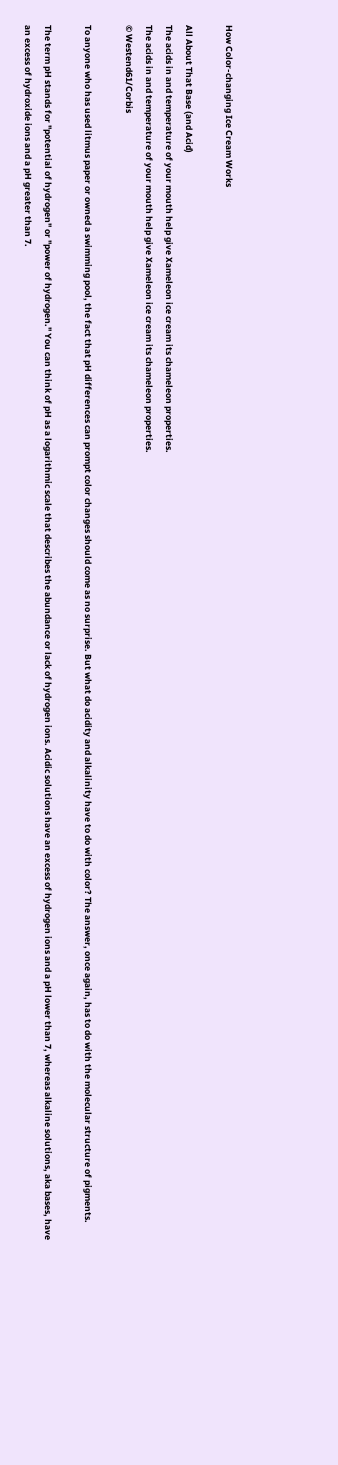How Color-changing Ice Cream Works

All About That Base (and Acid)
The acids in and temperature of your mouth help give Xameleon ice cream its chameleon properties.
The acids in and temperature of your mouth help give Xameleon ice cream its chameleon properties.
© Westend61/Corbis

To anyone who has used litmus paper or owned a swimming pool, the fact that pH differences can prompt color changes should come as no surprise. But what do acidity and alkalinity have to do with color? The answer, once again, has to do with the molecular structure of pigments.

The term pH stands for "potential of hydrogen" or "power of hydrogen." You can think of pH as a logarithmic scale that describes the abundance or lack of hydrogen ions. Acidic solutions have an excess of hydrogen ions and a pH lower than 7, whereas alkaline solutions, aka bases, have an excess of hydroxide ions and a pH greater than 7.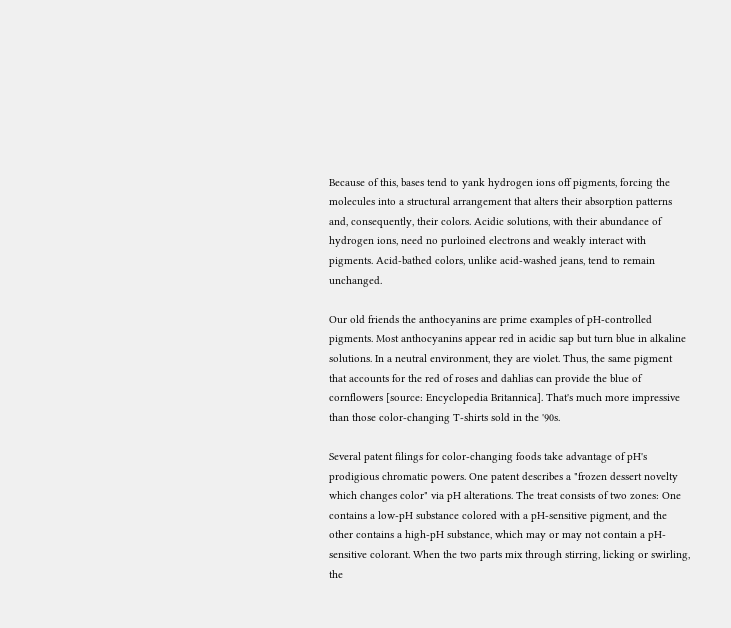Because of this, bases tend to yank hydrogen ions off pigments, forcing the molecules into a structural arrangement that alters their absorption patterns and, consequently, their colors. Acidic solutions, with their abundance of hydrogen ions, need no purloined electrons and weakly interact with pigments. Acid-bathed colors, unlike acid-washed jeans, tend to remain unchanged.

Our old friends the anthocyanins are prime examples of pH-controlled pigments. Most anthocyanins appear red in acidic sap but turn blue in alkaline solutions. In a neutral environment, they are violet. Thus, the same pigment that accounts for the red of roses and dahlias can provide the blue of cornflowers [source: Encyclopedia Britannica]. That's much more impressive than those color-changing T-shirts sold in the '90s.

Several patent filings for color-changing foods take advantage of pH's prodigious chromatic powers. One patent describes a "frozen dessert novelty which changes color" via pH alterations. The treat consists of two zones: One contains a low-pH substance colored with a pH-sensitive pigment, and the other contains a high-pH substance, which may or may not contain a pH-sensitive colorant. When the two parts mix through stirring, licking or swirling, the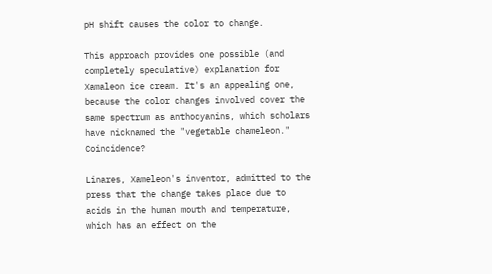pH shift causes the color to change.

This approach provides one possible (and completely speculative) explanation for Xamaleon ice cream. It's an appealing one, because the color changes involved cover the same spectrum as anthocyanins, which scholars have nicknamed the "vegetable chameleon." Coincidence?

Linares, Xameleon's inventor, admitted to the press that the change takes place due to acids in the human mouth and temperature, which has an effect on the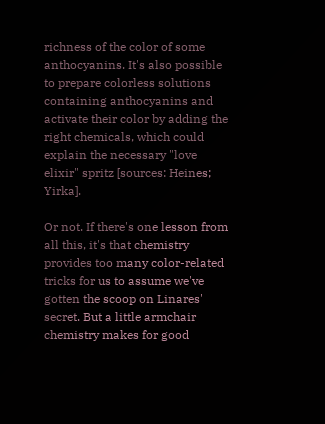richness of the color of some anthocyanins. It's also possible to prepare colorless solutions containing anthocyanins and activate their color by adding the right chemicals, which could explain the necessary "love elixir" spritz [sources: Heines; Yirka].

Or not. If there's one lesson from all this, it's that chemistry provides too many color-related tricks for us to assume we've gotten the scoop on Linares' secret. But a little armchair chemistry makes for good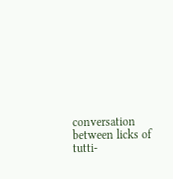conversation between licks of tutti-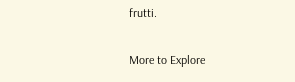frutti.

More to Explore